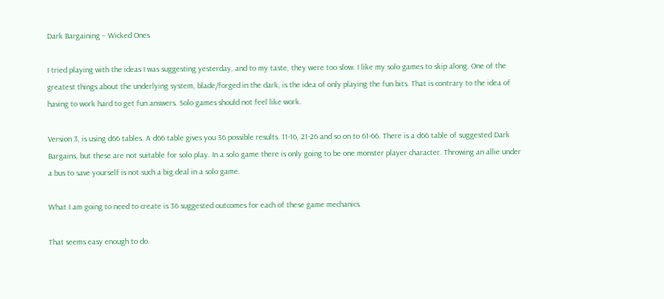Dark Bargaining – Wicked Ones

I tried playing with the ideas I was suggesting yesterday, and to my taste, they were too slow. I like my solo games to skip along. One of the greatest things about the underlying system, blade/forged in the dark, is the idea of only playing the fun bits. That is contrary to the idea of having to work hard to get fun answers. Solo games should not feel like work.

Version 3, is using d66 tables. A d66 table gives you 36 possible results. 11-16, 21-26 and so on to 61-66. There is a d66 table of suggested Dark Bargains, but these are not suitable for solo play. In a solo game there is only going to be one monster player character. Throwing an allie under a bus to save yourself is not such a big deal in a solo game.

What I am going to need to create is 36 suggested outcomes for each of these game mechanics.

That seems easy enough to do.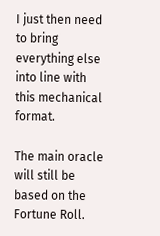I just then need to bring everything else into line with this mechanical format.

The main oracle will still be based on the Fortune Roll.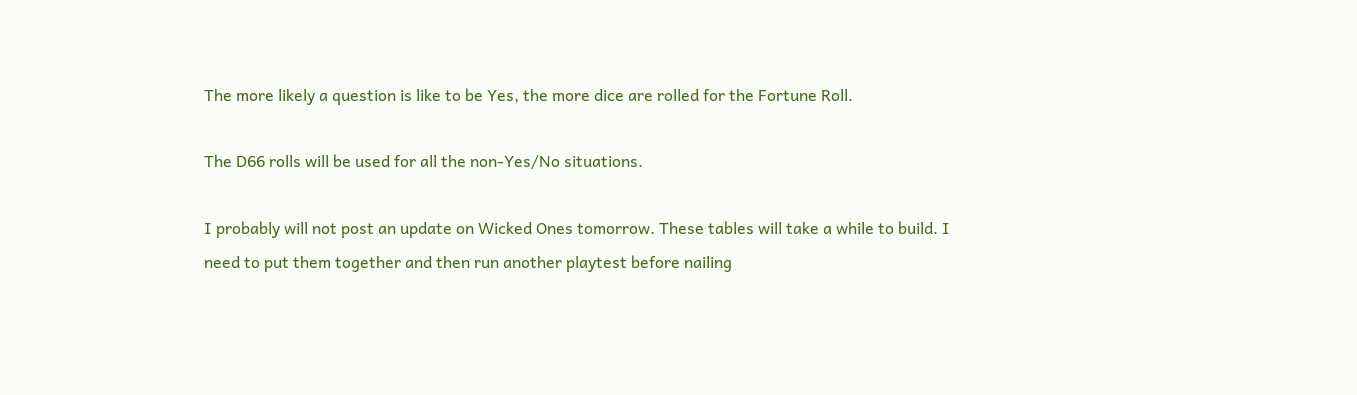The more likely a question is like to be Yes, the more dice are rolled for the Fortune Roll.

The D66 rolls will be used for all the non-Yes/No situations.

I probably will not post an update on Wicked Ones tomorrow. These tables will take a while to build. I need to put them together and then run another playtest before nailing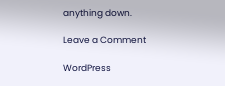anything down.

Leave a Comment

WordPress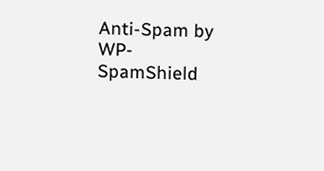Anti-Spam by WP-SpamShield